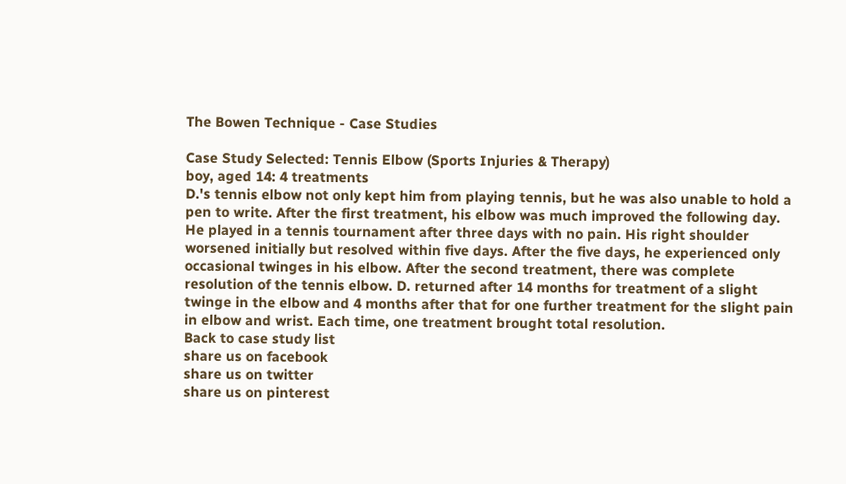The Bowen Technique - Case Studies

Case Study Selected: Tennis Elbow (Sports Injuries & Therapy)
boy, aged 14: 4 treatments
D.'s tennis elbow not only kept him from playing tennis, but he was also unable to hold a pen to write. After the first treatment, his elbow was much improved the following day. He played in a tennis tournament after three days with no pain. His right shoulder worsened initially but resolved within five days. After the five days, he experienced only occasional twinges in his elbow. After the second treatment, there was complete resolution of the tennis elbow. D. returned after 14 months for treatment of a slight twinge in the elbow and 4 months after that for one further treatment for the slight pain in elbow and wrist. Each time, one treatment brought total resolution.
Back to case study list
share us on facebook
share us on twitter
share us on pinterest